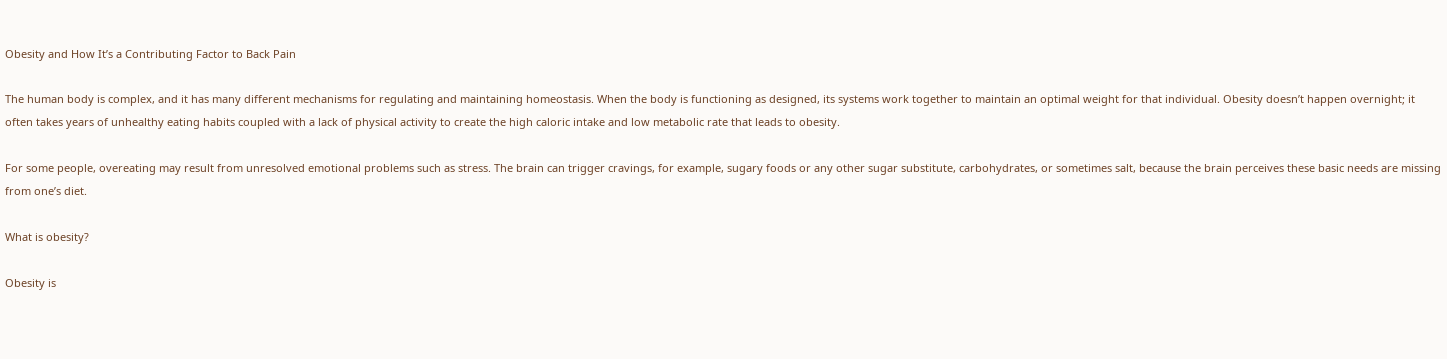Obesity and How It’s a Contributing Factor to Back Pain

The human body is complex, and it has many different mechanisms for regulating and maintaining homeostasis. When the body is functioning as designed, its systems work together to maintain an optimal weight for that individual. Obesity doesn’t happen overnight; it often takes years of unhealthy eating habits coupled with a lack of physical activity to create the high caloric intake and low metabolic rate that leads to obesity.

For some people, overeating may result from unresolved emotional problems such as stress. The brain can trigger cravings, for example, sugary foods or any other sugar substitute, carbohydrates, or sometimes salt, because the brain perceives these basic needs are missing from one’s diet.

What is obesity?

Obesity is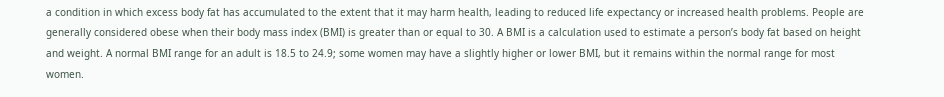a condition in which excess body fat has accumulated to the extent that it may harm health, leading to reduced life expectancy or increased health problems. People are generally considered obese when their body mass index (BMI) is greater than or equal to 30. A BMI is a calculation used to estimate a person’s body fat based on height and weight. A normal BMI range for an adult is 18.5 to 24.9; some women may have a slightly higher or lower BMI, but it remains within the normal range for most women.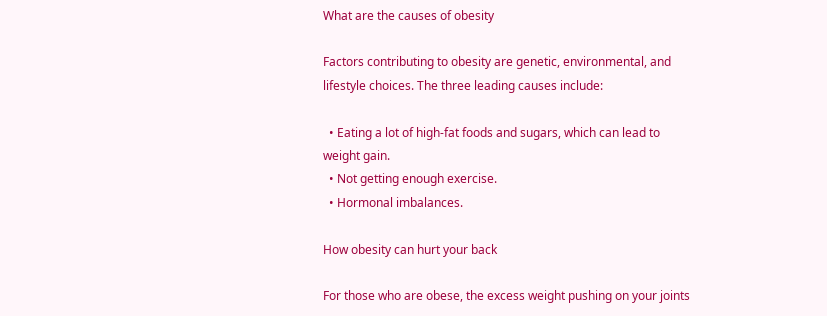What are the causes of obesity

Factors contributing to obesity are genetic, environmental, and lifestyle choices. The three leading causes include:

  • Eating a lot of high-fat foods and sugars, which can lead to weight gain.
  • Not getting enough exercise.
  • Hormonal imbalances.

How obesity can hurt your back

For those who are obese, the excess weight pushing on your joints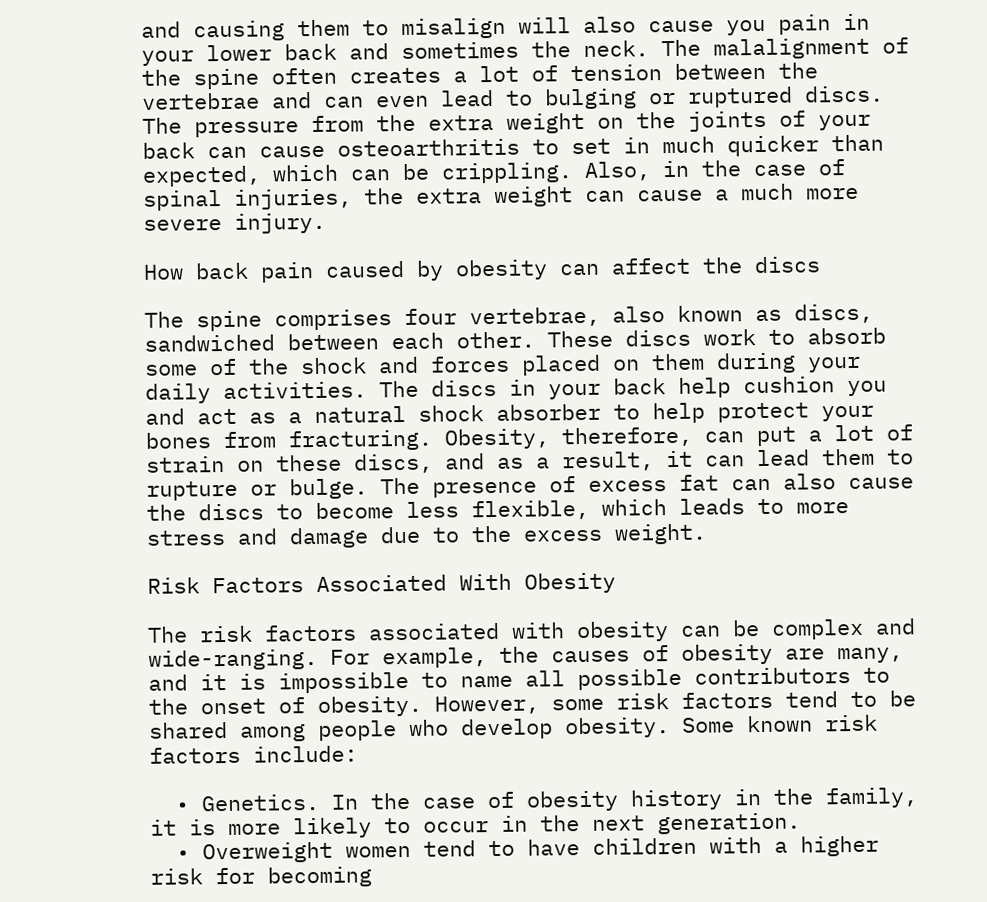and causing them to misalign will also cause you pain in your lower back and sometimes the neck. The malalignment of the spine often creates a lot of tension between the vertebrae and can even lead to bulging or ruptured discs. The pressure from the extra weight on the joints of your back can cause osteoarthritis to set in much quicker than expected, which can be crippling. Also, in the case of spinal injuries, the extra weight can cause a much more severe injury.

How back pain caused by obesity can affect the discs

The spine comprises four vertebrae, also known as discs, sandwiched between each other. These discs work to absorb some of the shock and forces placed on them during your daily activities. The discs in your back help cushion you and act as a natural shock absorber to help protect your bones from fracturing. Obesity, therefore, can put a lot of strain on these discs, and as a result, it can lead them to rupture or bulge. The presence of excess fat can also cause the discs to become less flexible, which leads to more stress and damage due to the excess weight.

Risk Factors Associated With Obesity

The risk factors associated with obesity can be complex and wide-ranging. For example, the causes of obesity are many, and it is impossible to name all possible contributors to the onset of obesity. However, some risk factors tend to be shared among people who develop obesity. Some known risk factors include:

  • Genetics. In the case of obesity history in the family, it is more likely to occur in the next generation.
  • Overweight women tend to have children with a higher risk for becoming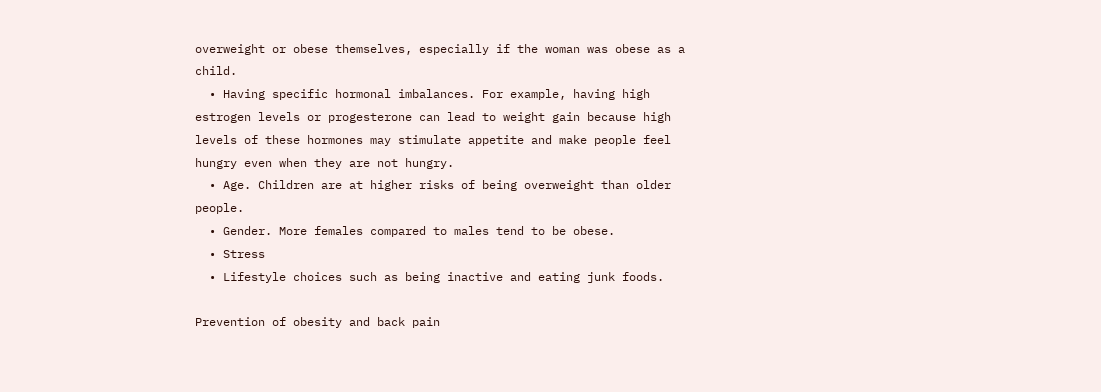overweight or obese themselves, especially if the woman was obese as a child.
  • Having specific hormonal imbalances. For example, having high estrogen levels or progesterone can lead to weight gain because high levels of these hormones may stimulate appetite and make people feel hungry even when they are not hungry.
  • Age. Children are at higher risks of being overweight than older people.
  • Gender. More females compared to males tend to be obese.
  • Stress
  • Lifestyle choices such as being inactive and eating junk foods.

Prevention of obesity and back pain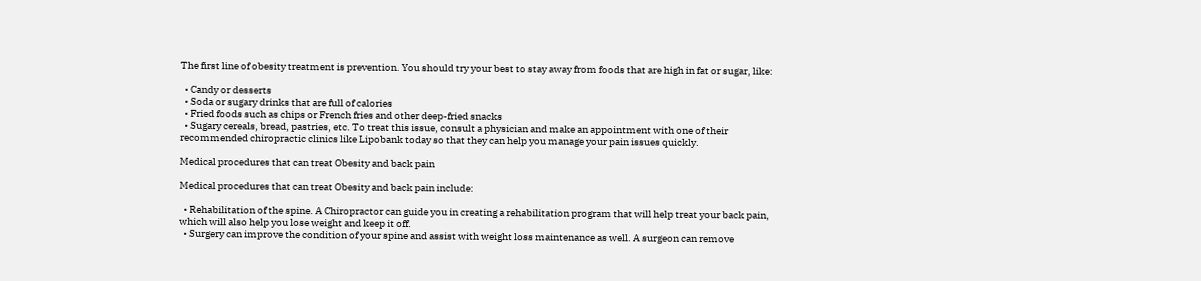The first line of obesity treatment is prevention. You should try your best to stay away from foods that are high in fat or sugar, like:

  • Candy or desserts
  • Soda or sugary drinks that are full of calories
  • Fried foods such as chips or French fries and other deep-fried snacks
  • Sugary cereals, bread, pastries, etc. To treat this issue, consult a physician and make an appointment with one of their recommended chiropractic clinics like Lipobank today so that they can help you manage your pain issues quickly.

Medical procedures that can treat Obesity and back pain

Medical procedures that can treat Obesity and back pain include:

  • Rehabilitation of the spine. A Chiropractor can guide you in creating a rehabilitation program that will help treat your back pain, which will also help you lose weight and keep it off.
  • Surgery can improve the condition of your spine and assist with weight loss maintenance as well. A surgeon can remove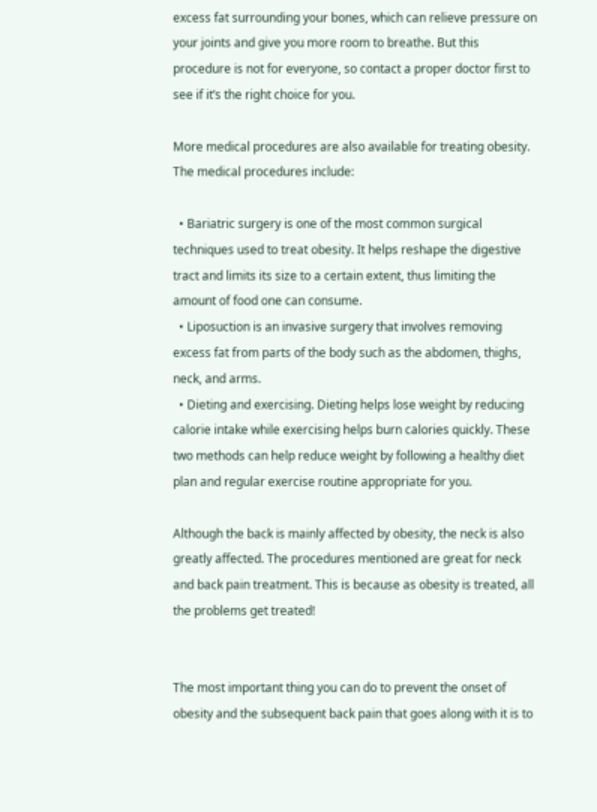excess fat surrounding your bones, which can relieve pressure on your joints and give you more room to breathe. But this procedure is not for everyone, so contact a proper doctor first to see if it’s the right choice for you.

More medical procedures are also available for treating obesity. The medical procedures include:

  • Bariatric surgery is one of the most common surgical techniques used to treat obesity. It helps reshape the digestive tract and limits its size to a certain extent, thus limiting the amount of food one can consume.
  • Liposuction is an invasive surgery that involves removing excess fat from parts of the body such as the abdomen, thighs, neck, and arms.
  • Dieting and exercising. Dieting helps lose weight by reducing calorie intake while exercising helps burn calories quickly. These two methods can help reduce weight by following a healthy diet plan and regular exercise routine appropriate for you.

Although the back is mainly affected by obesity, the neck is also greatly affected. The procedures mentioned are great for neck and back pain treatment. This is because as obesity is treated, all the problems get treated!


The most important thing you can do to prevent the onset of obesity and the subsequent back pain that goes along with it is to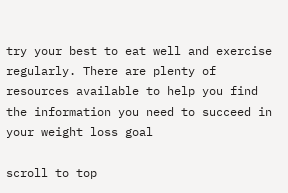try your best to eat well and exercise regularly. There are plenty of resources available to help you find the information you need to succeed in your weight loss goal

scroll to top